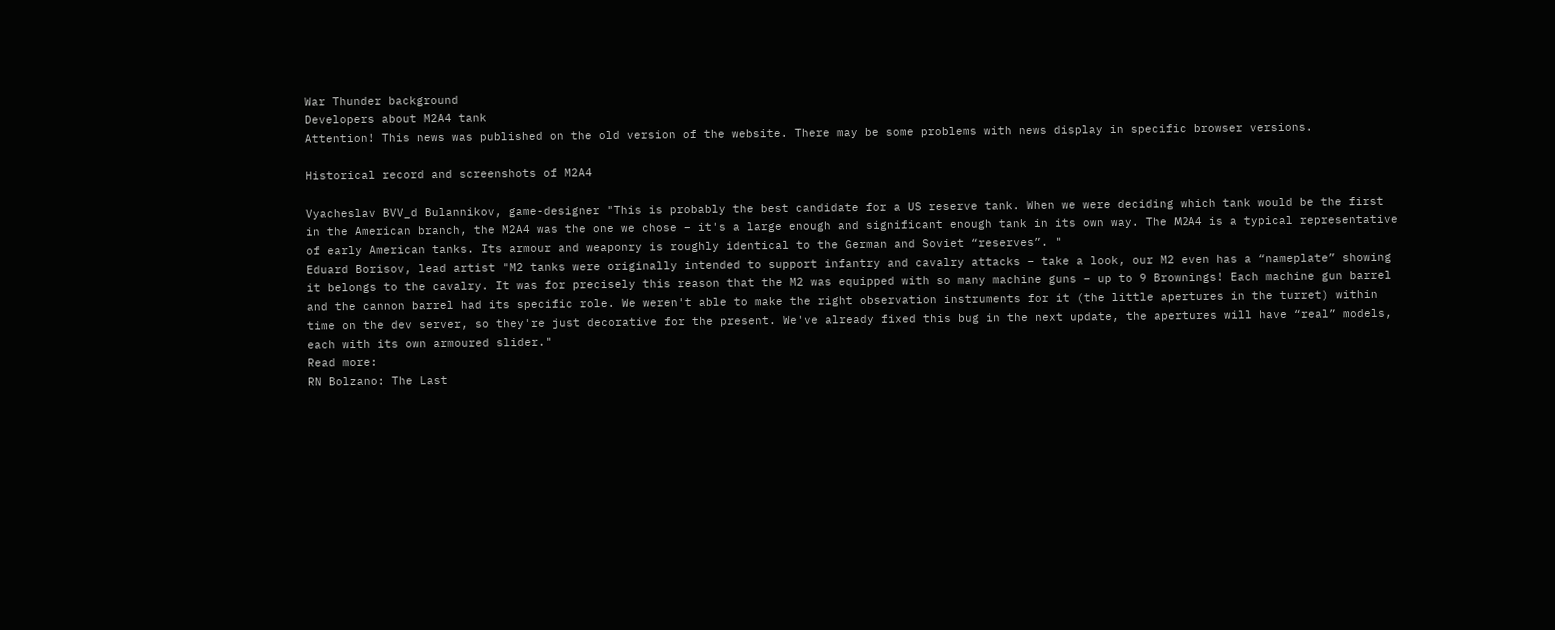War Thunder background
Developers about M2A4 tank
Attention! This news was published on the old version of the website. There may be some problems with news display in specific browser versions.

Historical record and screenshots of M2A4

Vyacheslav BVV_d Bulannikov, game-designer "This is probably the best candidate for a US reserve tank. When we were deciding which tank would be the first in the American branch, the M2A4 was the one we chose – it's a large enough and significant enough tank in its own way. The М2A4 is a typical representative of early American tanks. Its armour and weaponry is roughly identical to the German and Soviet “reserves”. "
Eduard Borisov, lead artist "M2 tanks were originally intended to support infantry and cavalry attacks – take a look, our M2 even has a “nameplate” showing it belongs to the cavalry. It was for precisely this reason that the M2 was equipped with so many machine guns – up to 9 Brownings! Each machine gun barrel and the cannon barrel had its specific role. We weren't able to make the right observation instruments for it (the little apertures in the turret) within time on the dev server, so they're just decorative for the present. We've already fixed this bug in the next update, the apertures will have “real” models, each with its own armoured slider."
Read more:
RN Bolzano: The Last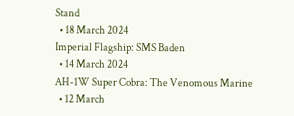Stand
  • 18 March 2024
Imperial Flagship: SMS Baden
  • 14 March 2024
AH-1W Super Cobra: The Venomous Marine
  • 12 March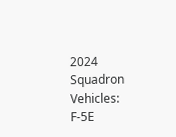2024
Squadron Vehicles: F-5E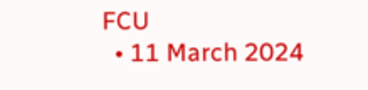FCU
  • 11 March 2024